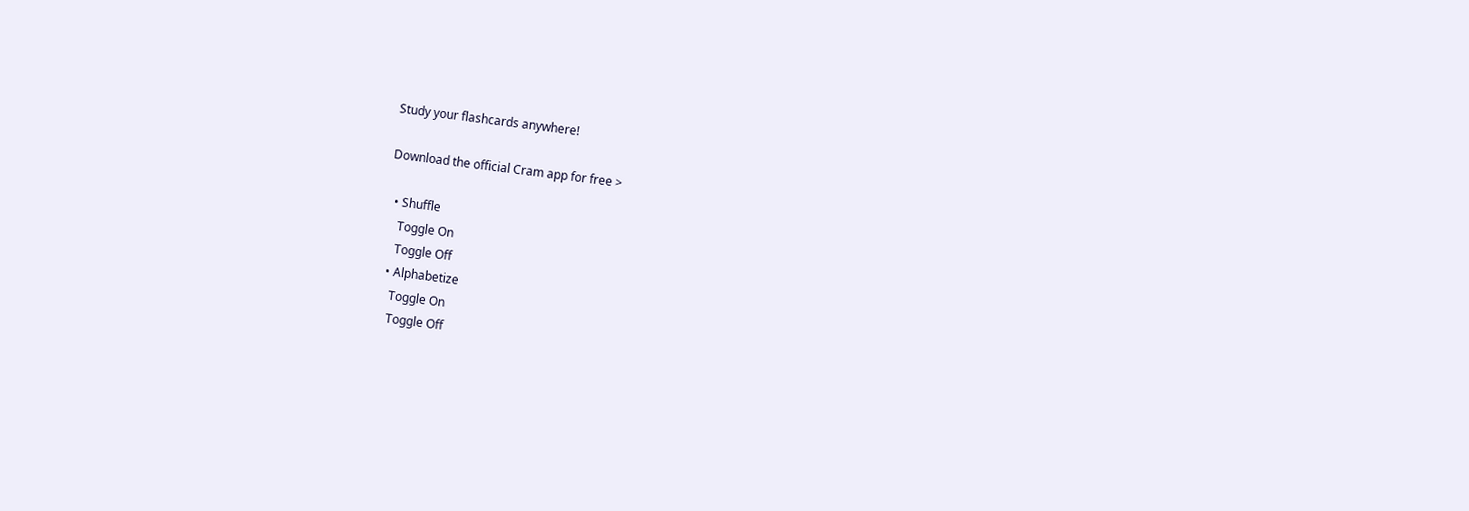Study your flashcards anywhere!

Download the official Cram app for free >

  • Shuffle
    Toggle On
    Toggle Off
  • Alphabetize
    Toggle On
    Toggle Off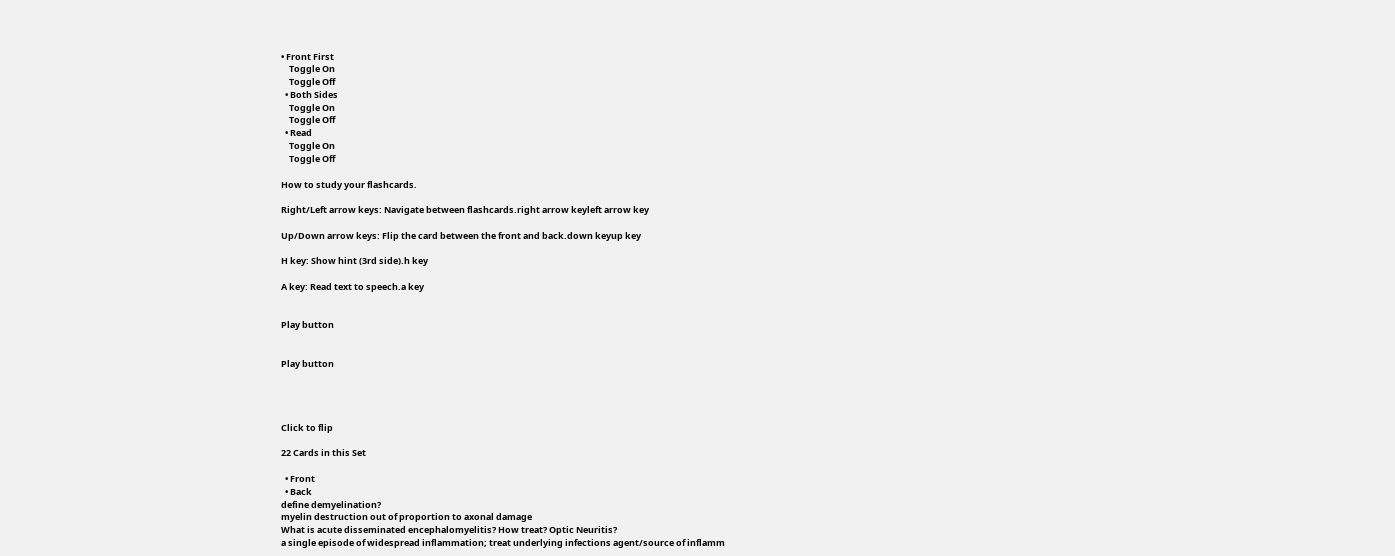• Front First
    Toggle On
    Toggle Off
  • Both Sides
    Toggle On
    Toggle Off
  • Read
    Toggle On
    Toggle Off

How to study your flashcards.

Right/Left arrow keys: Navigate between flashcards.right arrow keyleft arrow key

Up/Down arrow keys: Flip the card between the front and back.down keyup key

H key: Show hint (3rd side).h key

A key: Read text to speech.a key


Play button


Play button




Click to flip

22 Cards in this Set

  • Front
  • Back
define demyelination?
myelin destruction out of proportion to axonal damage
What is acute disseminated encephalomyelitis? How treat? Optic Neuritis?
a single episode of widespread inflammation; treat underlying infections agent/source of inflamm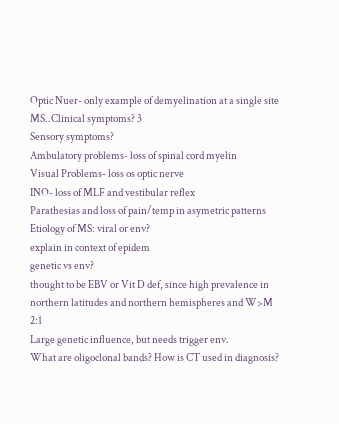Optic Nuer- only example of demyelination at a single site
MS..Clinical symptoms? 3
Sensory symptoms?
Ambulatory problems- loss of spinal cord myelin
Visual Problems- loss os optic nerve
INO- loss of MLF and vestibular reflex
Parathesias and loss of pain/temp in asymetric patterns
Etiology of MS: viral or env?
explain in context of epidem
genetic vs env?
thought to be EBV or Vit D def, since high prevalence in northern latitudes and northern hemispheres and W>M 2:1
Large genetic influence, but needs trigger env.
What are oligoclonal bands? How is CT used in diagnosis?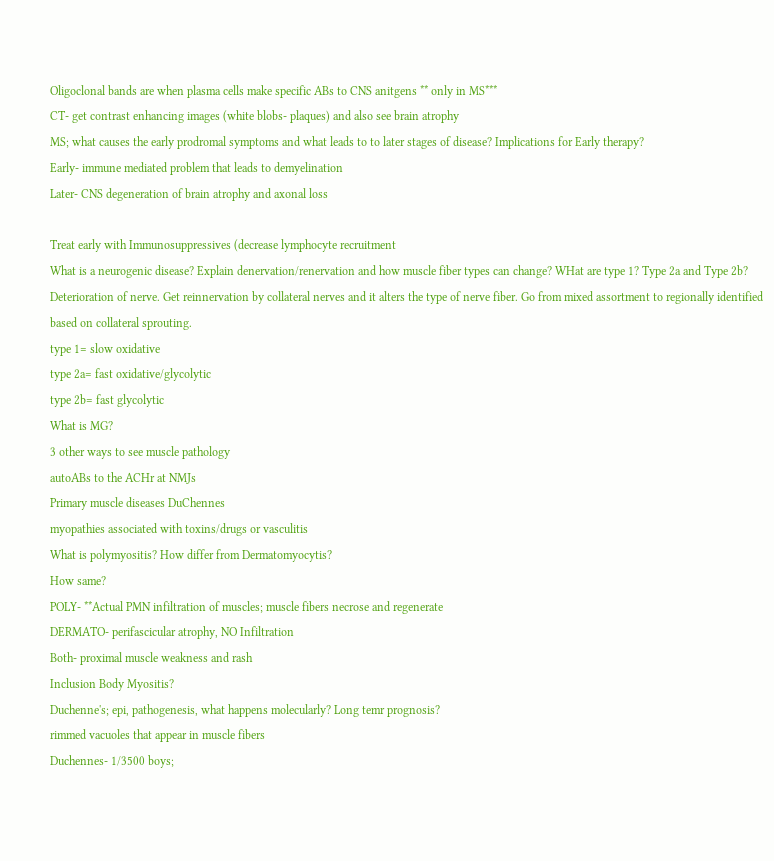Oligoclonal bands are when plasma cells make specific ABs to CNS anitgens ** only in MS***
CT- get contrast enhancing images (white blobs- plaques) and also see brain atrophy
MS; what causes the early prodromal symptoms and what leads to to later stages of disease? Implications for Early therapy?
Early- immune mediated problem that leads to demyelination
Later- CNS degeneration of brain atrophy and axonal loss

Treat early with Immunosuppressives (decrease lymphocyte recruitment
What is a neurogenic disease? Explain denervation/renervation and how muscle fiber types can change? WHat are type 1? Type 2a and Type 2b?
Deterioration of nerve. Get reinnervation by collateral nerves and it alters the type of nerve fiber. Go from mixed assortment to regionally identified based on collateral sprouting.
type 1= slow oxidative
type 2a= fast oxidative/glycolytic
type 2b= fast glycolytic
What is MG?
3 other ways to see muscle pathology
autoABs to the ACHr at NMJs
Primary muscle diseases DuChennes
myopathies associated with toxins/drugs or vasculitis
What is polymyositis? How differ from Dermatomyocytis?
How same?
POLY- **Actual PMN infiltration of muscles; muscle fibers necrose and regenerate
DERMATO- perifascicular atrophy, NO Infiltration
Both- proximal muscle weakness and rash
Inclusion Body Myositis?
Duchenne's; epi, pathogenesis, what happens molecularly? Long temr prognosis?
rimmed vacuoles that appear in muscle fibers
Duchennes- 1/3500 boys;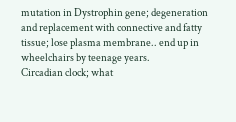mutation in Dystrophin gene; degeneration and replacement with connective and fatty tissue; lose plasma membrane.. end up in wheelchairs by teenage years.
Circadian clock; what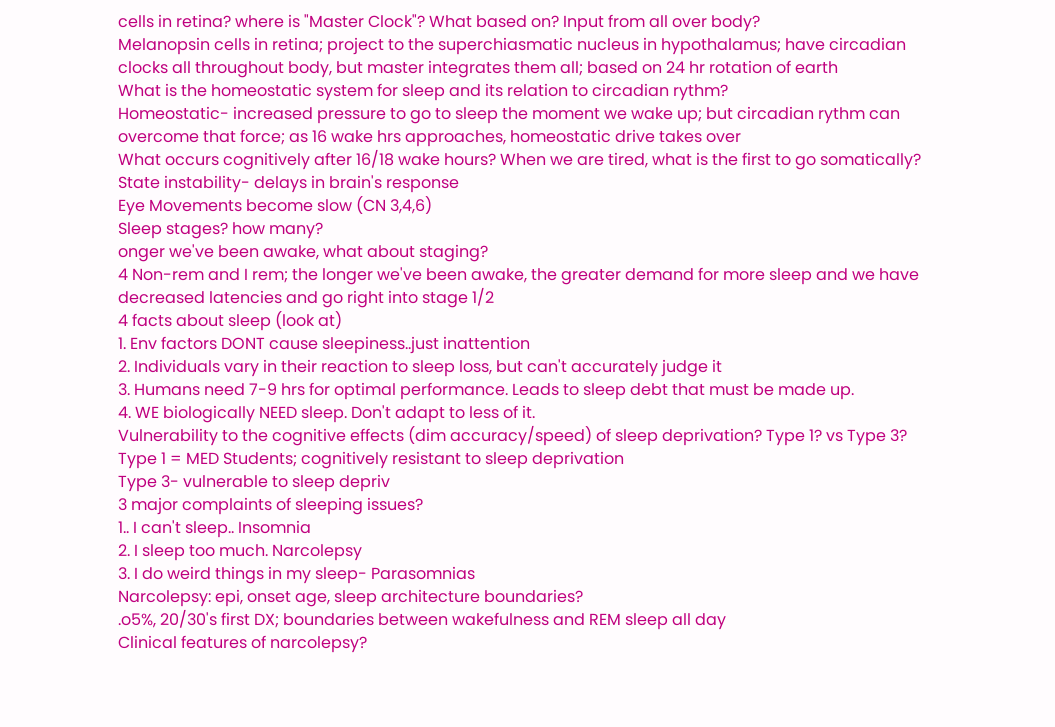cells in retina? where is "Master Clock"? What based on? Input from all over body?
Melanopsin cells in retina; project to the superchiasmatic nucleus in hypothalamus; have circadian clocks all throughout body, but master integrates them all; based on 24 hr rotation of earth
What is the homeostatic system for sleep and its relation to circadian rythm?
Homeostatic- increased pressure to go to sleep the moment we wake up; but circadian rythm can overcome that force; as 16 wake hrs approaches, homeostatic drive takes over
What occurs cognitively after 16/18 wake hours? When we are tired, what is the first to go somatically?
State instability- delays in brain's response
Eye Movements become slow (CN 3,4,6)
Sleep stages? how many?
onger we've been awake, what about staging?
4 Non-rem and I rem; the longer we've been awake, the greater demand for more sleep and we have decreased latencies and go right into stage 1/2
4 facts about sleep (look at)
1. Env factors DONT cause sleepiness..just inattention
2. Individuals vary in their reaction to sleep loss, but can't accurately judge it
3. Humans need 7-9 hrs for optimal performance. Leads to sleep debt that must be made up.
4. WE biologically NEED sleep. Don't adapt to less of it.
Vulnerability to the cognitive effects (dim accuracy/speed) of sleep deprivation? Type 1? vs Type 3?
Type 1 = MED Students; cognitively resistant to sleep deprivation
Type 3- vulnerable to sleep depriv
3 major complaints of sleeping issues?
1.. I can't sleep.. Insomnia
2. I sleep too much. Narcolepsy
3. I do weird things in my sleep- Parasomnias
Narcolepsy: epi, onset age, sleep architecture boundaries?
.o5%, 20/30's first DX; boundaries between wakefulness and REM sleep all day
Clinical features of narcolepsy?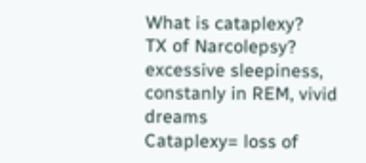What is cataplexy?
TX of Narcolepsy?
excessive sleepiness, constanly in REM, vivid dreams
Cataplexy= loss of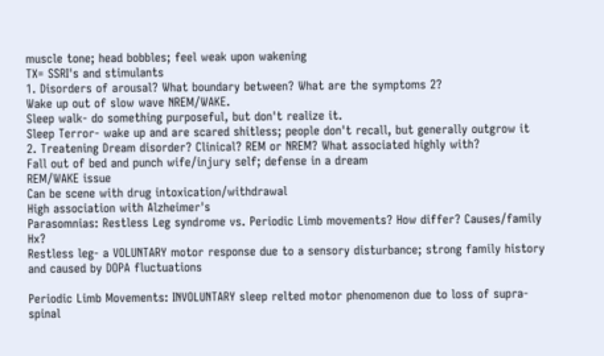muscle tone; head bobbles; feel weak upon wakening
TX= SSRI's and stimulants
1. Disorders of arousal? What boundary between? What are the symptoms 2?
Wake up out of slow wave NREM/WAKE.
Sleep walk- do something purposeful, but don't realize it.
Sleep Terror- wake up and are scared shitless; people don't recall, but generally outgrow it
2. Treatening Dream disorder? Clinical? REM or NREM? What associated highly with?
Fall out of bed and punch wife/injury self; defense in a dream
REM/WAKE issue
Can be scene with drug intoxication/withdrawal
High association with Alzheimer's
Parasomnias: Restless Leg syndrome vs. Periodic Limb movements? How differ? Causes/family Hx?
Restless leg- a VOLUNTARY motor response due to a sensory disturbance; strong family history and caused by DOPA fluctuations

Periodic Limb Movements: INVOLUNTARY sleep relted motor phenomenon due to loss of supra-spinal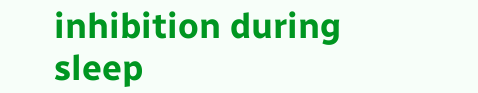inhibition during sleep